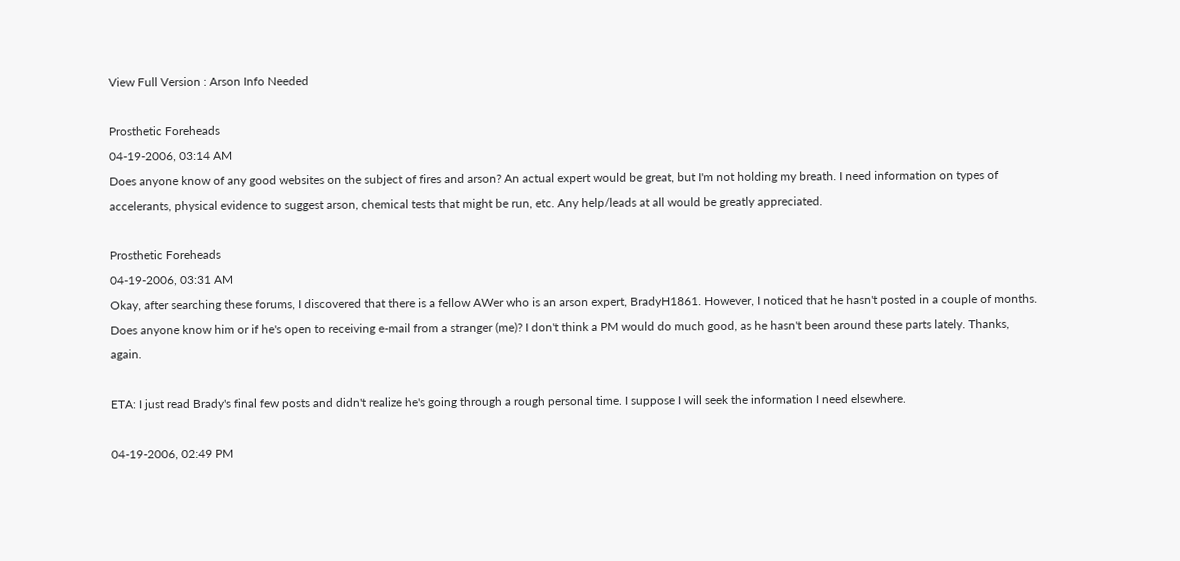View Full Version : Arson Info Needed

Prosthetic Foreheads
04-19-2006, 03:14 AM
Does anyone know of any good websites on the subject of fires and arson? An actual expert would be great, but I'm not holding my breath. I need information on types of accelerants, physical evidence to suggest arson, chemical tests that might be run, etc. Any help/leads at all would be greatly appreciated.

Prosthetic Foreheads
04-19-2006, 03:31 AM
Okay, after searching these forums, I discovered that there is a fellow AWer who is an arson expert, BradyH1861. However, I noticed that he hasn't posted in a couple of months. Does anyone know him or if he's open to receiving e-mail from a stranger (me)? I don't think a PM would do much good, as he hasn't been around these parts lately. Thanks, again.

ETA: I just read Brady's final few posts and didn't realize he's going through a rough personal time. I suppose I will seek the information I need elsewhere.

04-19-2006, 02:49 PM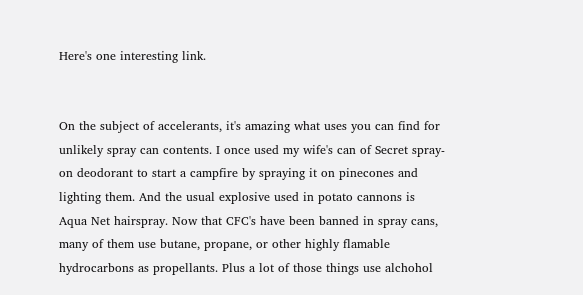Here's one interesting link.


On the subject of accelerants, it's amazing what uses you can find for unlikely spray can contents. I once used my wife's can of Secret spray-on deodorant to start a campfire by spraying it on pinecones and lighting them. And the usual explosive used in potato cannons is Aqua Net hairspray. Now that CFC's have been banned in spray cans, many of them use butane, propane, or other highly flamable hydrocarbons as propellants. Plus a lot of those things use alchohol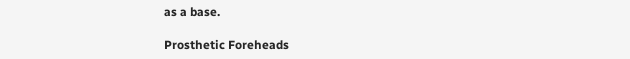as a base.

Prosthetic Foreheads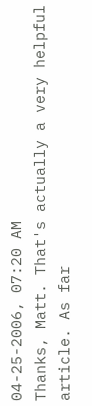04-25-2006, 07:20 AM
Thanks, Matt. That's actually a very helpful article. As far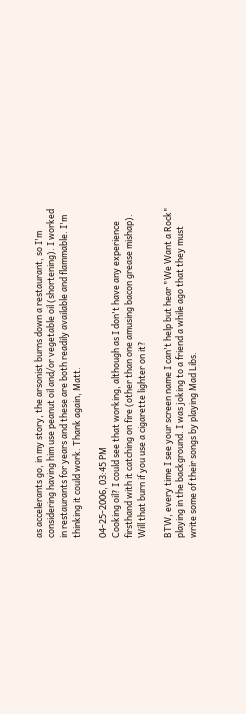as accelerants go, in my story, the arsonist burns down a restaurant, so I'm considering having him use peanut oil and/or vegetable oil (shortening). I worked in restaurants for years and these are both readily available and flammable. I'm thinking it could work. Thank again, Matt.

04-25-2006, 03:45 PM
Cooking oil? I could see that working, although as I don't have any experience firsthand with it catching on fire (other than one amusing bacon grease mishap). Will that burn if you use a cigarette lighter on it?

BTW, every time I see your screen name I can't help but hear "We Want a Rock" playing in the background. I was joking to a friend a while ago that they must write some of their songs by playing Mad Libs.